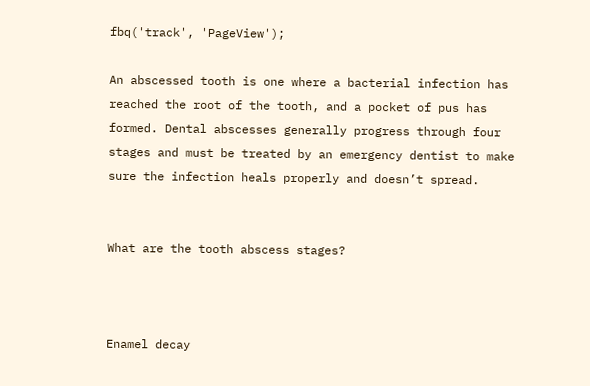fbq('track', 'PageView');

An abscessed tooth is one where a bacterial infection has reached the root of the tooth, and a pocket of pus has formed. Dental abscesses generally progress through four stages and must be treated by an emergency dentist to make sure the infection heals properly and doesn’t spread.


What are the tooth abscess stages?



Enamel decay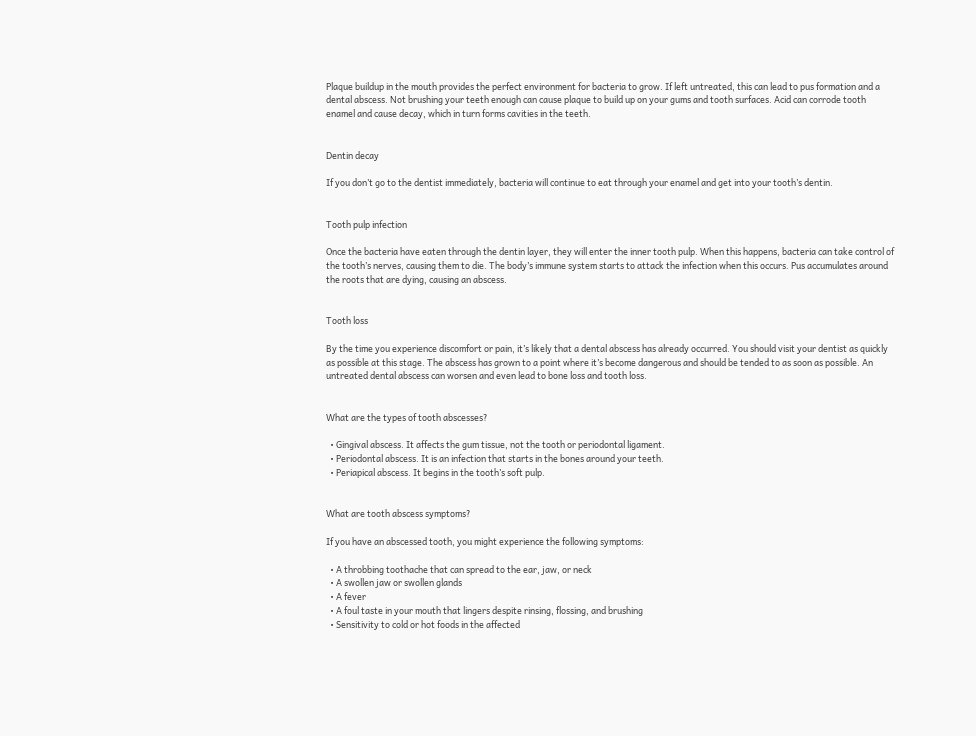Plaque buildup in the mouth provides the perfect environment for bacteria to grow. If left untreated, this can lead to pus formation and a dental abscess. Not brushing your teeth enough can cause plaque to build up on your gums and tooth surfaces. Acid can corrode tooth enamel and cause decay, which in turn forms cavities in the teeth.


Dentin decay

If you don’t go to the dentist immediately, bacteria will continue to eat through your enamel and get into your tooth’s dentin.


Tooth pulp infection

Once the bacteria have eaten through the dentin layer, they will enter the inner tooth pulp. When this happens, bacteria can take control of the tooth’s nerves, causing them to die. The body’s immune system starts to attack the infection when this occurs. Pus accumulates around the roots that are dying, causing an abscess.


Tooth loss

By the time you experience discomfort or pain, it’s likely that a dental abscess has already occurred. You should visit your dentist as quickly as possible at this stage. The abscess has grown to a point where it’s become dangerous and should be tended to as soon as possible. An untreated dental abscess can worsen and even lead to bone loss and tooth loss.


What are the types of tooth abscesses?

  • Gingival abscess. It affects the gum tissue, not the tooth or periodontal ligament.
  • Periodontal abscess. It is an infection that starts in the bones around your teeth.
  • Periapical abscess. It begins in the tooth’s soft pulp.


What are tooth abscess symptoms?

If you have an abscessed tooth, you might experience the following symptoms:

  • A throbbing toothache that can spread to the ear, jaw, or neck
  • A swollen jaw or swollen glands
  • A fever
  • A foul taste in your mouth that lingers despite rinsing, flossing, and brushing
  • Sensitivity to cold or hot foods in the affected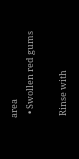area
  • Swollen red gums

 Rinse with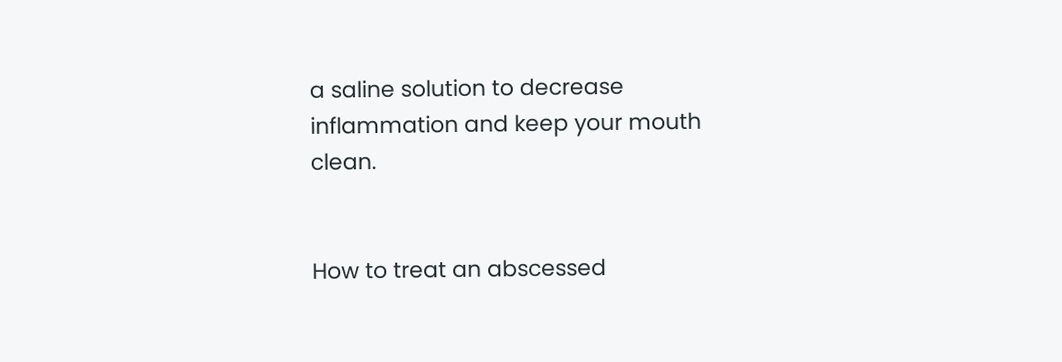a saline solution to decrease inflammation and keep your mouth clean.


How to treat an abscessed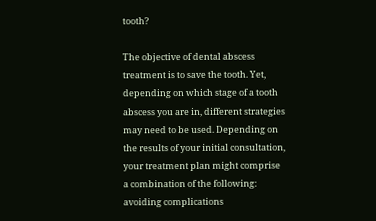tooth?

The objective of dental abscess treatment is to save the tooth. Yet, depending on which stage of a tooth abscess you are in, different strategies may need to be used. Depending on the results of your initial consultation, your treatment plan might comprise a combination of the following: avoiding complications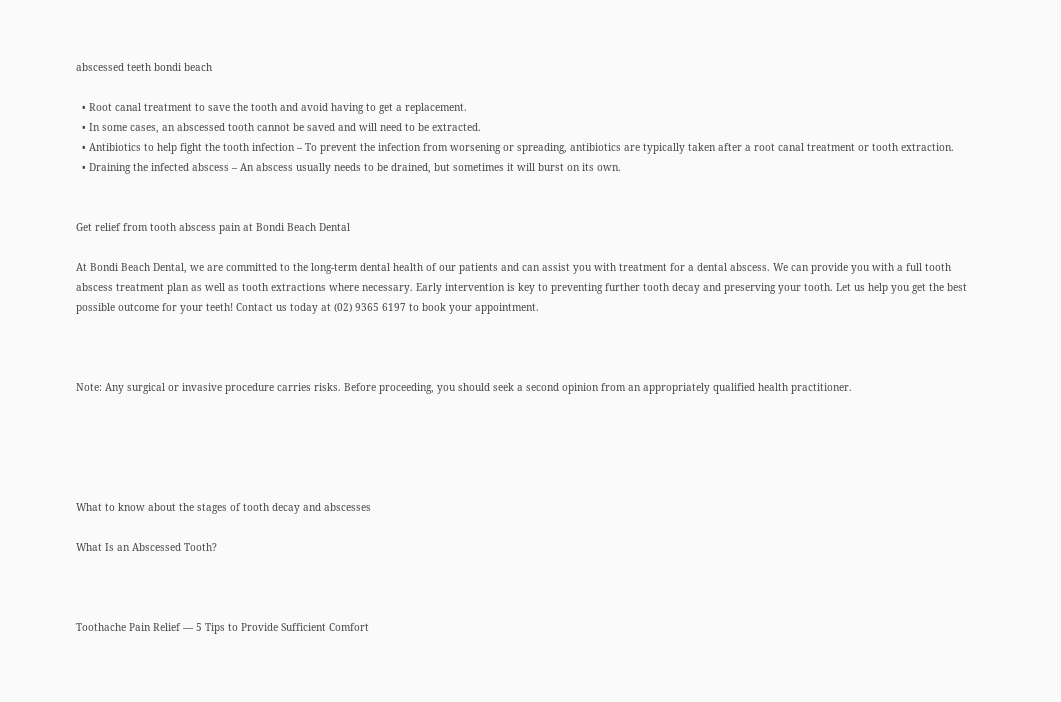abscessed teeth bondi beach

  • Root canal treatment to save the tooth and avoid having to get a replacement.
  • In some cases, an abscessed tooth cannot be saved and will need to be extracted.
  • Antibiotics to help fight the tooth infection – To prevent the infection from worsening or spreading, antibiotics are typically taken after a root canal treatment or tooth extraction.
  • Draining the infected abscess – An abscess usually needs to be drained, but sometimes it will burst on its own.


Get relief from tooth abscess pain at Bondi Beach Dental

At Bondi Beach Dental, we are committed to the long-term dental health of our patients and can assist you with treatment for a dental abscess. We can provide you with a full tooth abscess treatment plan as well as tooth extractions where necessary. Early intervention is key to preventing further tooth decay and preserving your tooth. Let us help you get the best possible outcome for your teeth! Contact us today at (02) 9365 6197 to book your appointment.



Note: Any surgical or invasive procedure carries risks. Before proceeding, you should seek a second opinion from an appropriately qualified health practitioner.





What to know about the stages of tooth decay and abscesses

What Is an Abscessed Tooth?



Toothache Pain Relief — 5 Tips to Provide Sufficient Comfort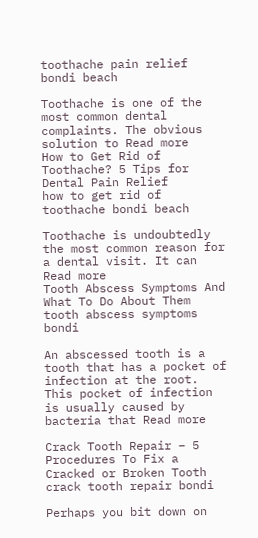toothache pain relief bondi beach

Toothache is one of the most common dental complaints. The obvious solution to Read more
How to Get Rid of Toothache? 5 Tips for Dental Pain Relief
how to get rid of toothache bondi beach

Toothache is undoubtedly the most common reason for a dental visit. It can Read more
Tooth Abscess Symptoms And What To Do About Them
tooth abscess symptoms bondi

An abscessed tooth is a tooth that has a pocket of infection at the root. This pocket of infection is usually caused by bacteria that Read more

Crack Tooth Repair – 5 Procedures To Fix a Cracked or Broken Tooth
crack tooth repair bondi

Perhaps you bit down on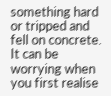something hard or tripped and fell on concrete. It can be worrying when you first realise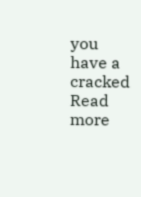you have a cracked Read more